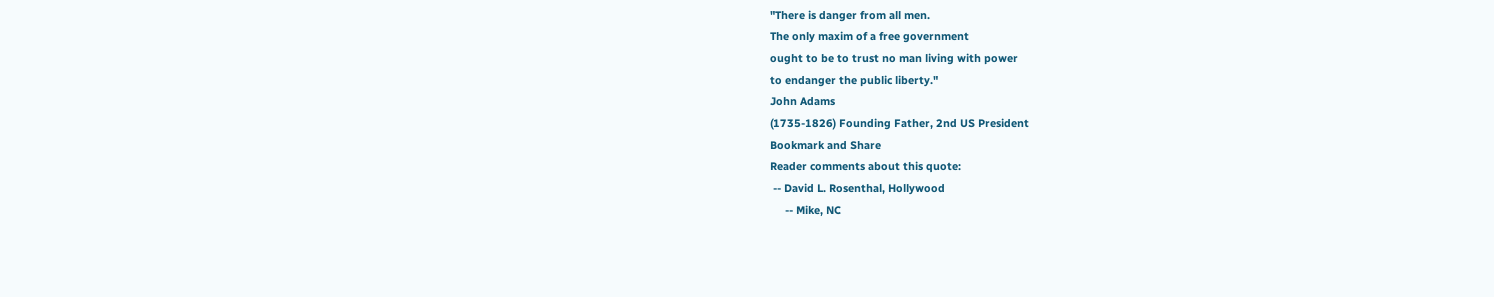"There is danger from all men.
The only maxim of a free government
ought to be to trust no man living with power
to endanger the public liberty."
John Adams
(1735-1826) Founding Father, 2nd US President
Bookmark and Share
Reader comments about this quote:
 -- David L. Rosenthal, Hollywood
     -- Mike, NC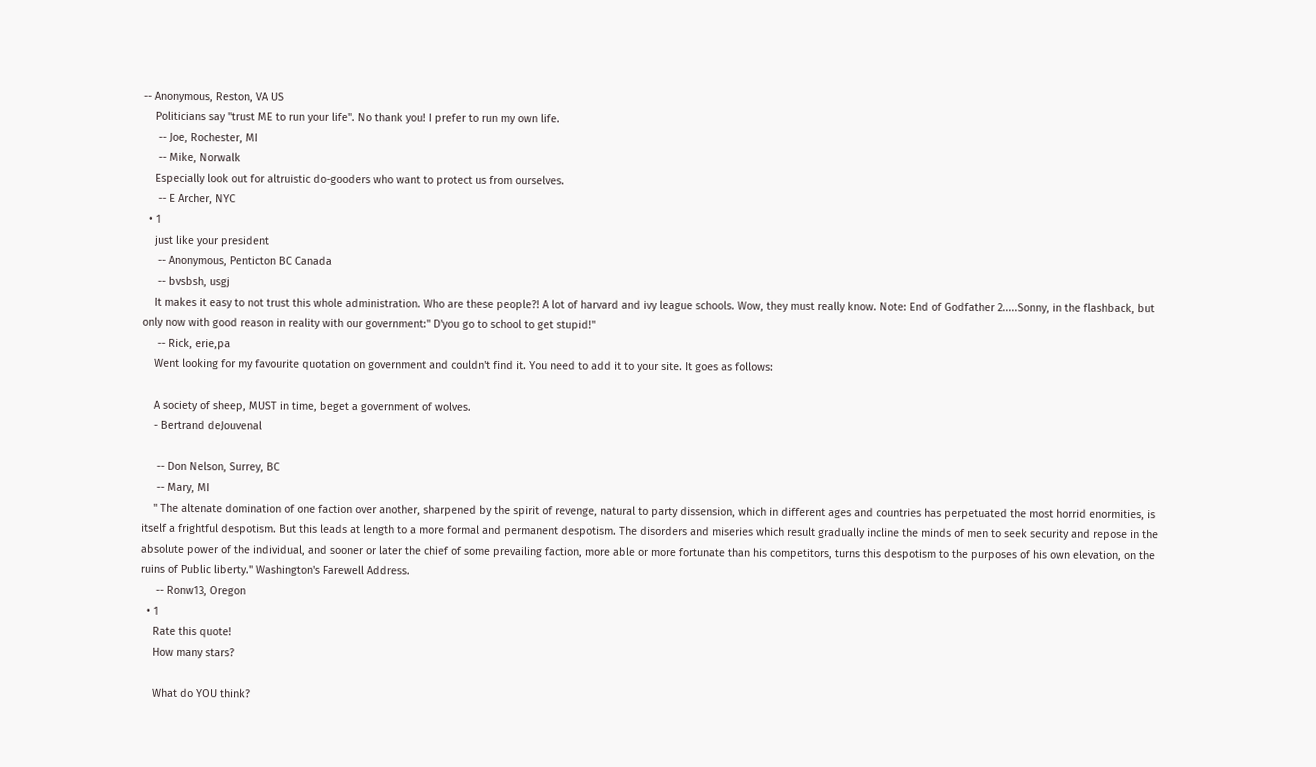-- Anonymous, Reston, VA US
    Politicians say "trust ME to run your life". No thank you! I prefer to run my own life.
     -- Joe, Rochester, MI
     -- Mike, Norwalk
    Especially look out for altruistic do-gooders who want to protect us from ourselves.
     -- E Archer, NYC
  • 1
    just like your president
     -- Anonymous, Penticton BC Canada
     -- bvsbsh, usgj
    It makes it easy to not trust this whole administration. Who are these people?! A lot of harvard and ivy league schools. Wow, they must really know. Note: End of Godfather 2.....Sonny, in the flashback, but only now with good reason in reality with our government:" D'you go to school to get stupid!"
     -- Rick, erie,pa
    Went looking for my favourite quotation on government and couldn't find it. You need to add it to your site. It goes as follows:

    A society of sheep, MUST in time, beget a government of wolves.
    - Bertrand deJouvenal

     -- Don Nelson, Surrey, BC
     -- Mary, MI
    " The altenate domination of one faction over another, sharpened by the spirit of revenge, natural to party dissension, which in different ages and countries has perpetuated the most horrid enormities, is itself a frightful despotism. But this leads at length to a more formal and permanent despotism. The disorders and miseries which result gradually incline the minds of men to seek security and repose in the absolute power of the individual, and sooner or later the chief of some prevailing faction, more able or more fortunate than his competitors, turns this despotism to the purposes of his own elevation, on the ruins of Public liberty." Washington's Farewell Address.
     -- Ronw13, Oregon
  • 1
    Rate this quote!
    How many stars?

    What do YOU think?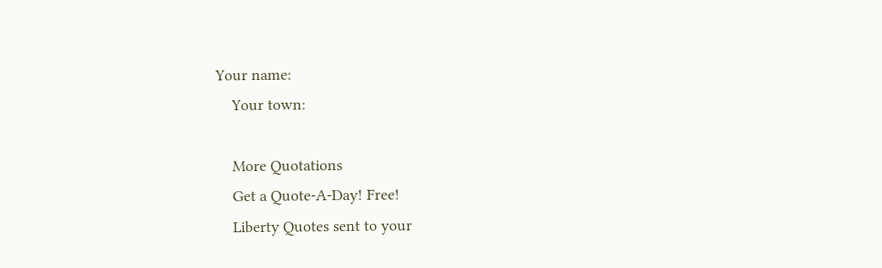Your name:
    Your town:

    More Quotations
    Get a Quote-A-Day! Free!
    Liberty Quotes sent to your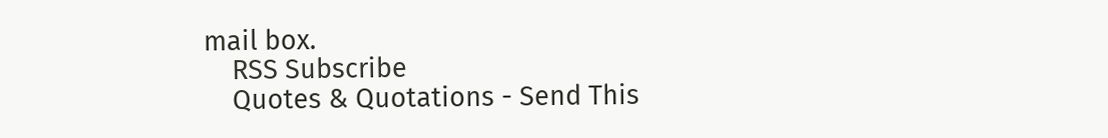mail box.
    RSS Subscribe
    Quotes & Quotations - Send This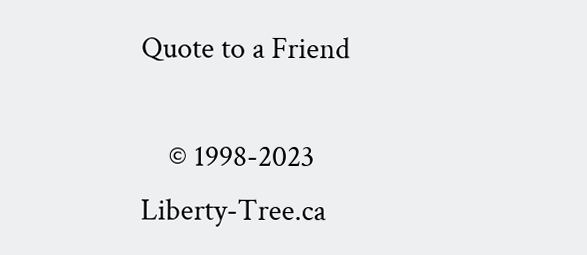Quote to a Friend

    © 1998-2023 Liberty-Tree.ca